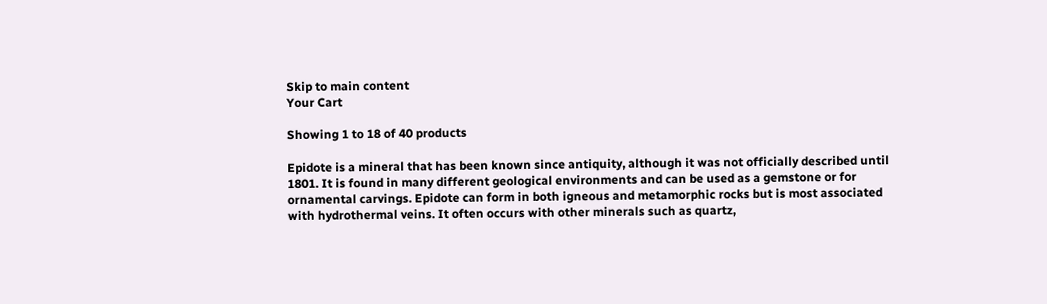Skip to main content
Your Cart

Showing 1 to 18 of 40 products

Epidote is a mineral that has been known since antiquity, although it was not officially described until 1801. It is found in many different geological environments and can be used as a gemstone or for ornamental carvings. Epidote can form in both igneous and metamorphic rocks but is most associated with hydrothermal veins. It often occurs with other minerals such as quartz,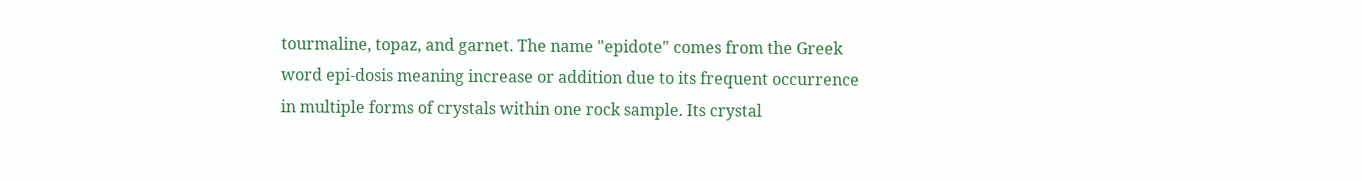tourmaline, topaz, and garnet. The name "epidote" comes from the Greek word epi-dosis meaning increase or addition due to its frequent occurrence in multiple forms of crystals within one rock sample. Its crystal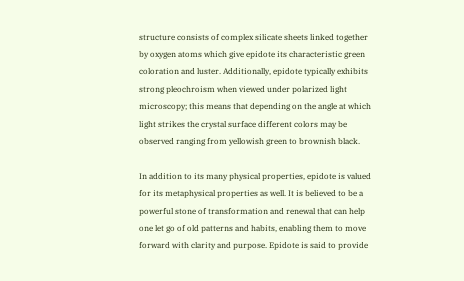structure consists of complex silicate sheets linked together by oxygen atoms which give epidote its characteristic green coloration and luster. Additionally, epidote typically exhibits strong pleochroism when viewed under polarized light microscopy; this means that depending on the angle at which light strikes the crystal surface different colors may be observed ranging from yellowish green to brownish black.

In addition to its many physical properties, epidote is valued for its metaphysical properties as well. It is believed to be a powerful stone of transformation and renewal that can help one let go of old patterns and habits, enabling them to move forward with clarity and purpose. Epidote is said to provide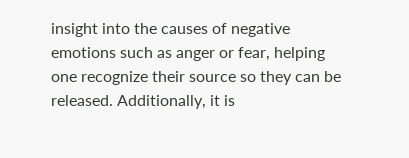insight into the causes of negative emotions such as anger or fear, helping one recognize their source so they can be released. Additionally, it is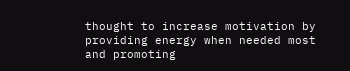thought to increase motivation by providing energy when needed most and promoting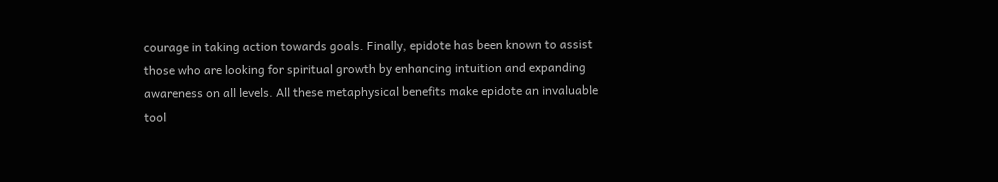courage in taking action towards goals. Finally, epidote has been known to assist those who are looking for spiritual growth by enhancing intuition and expanding awareness on all levels. All these metaphysical benefits make epidote an invaluable tool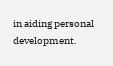in aiding personal development.